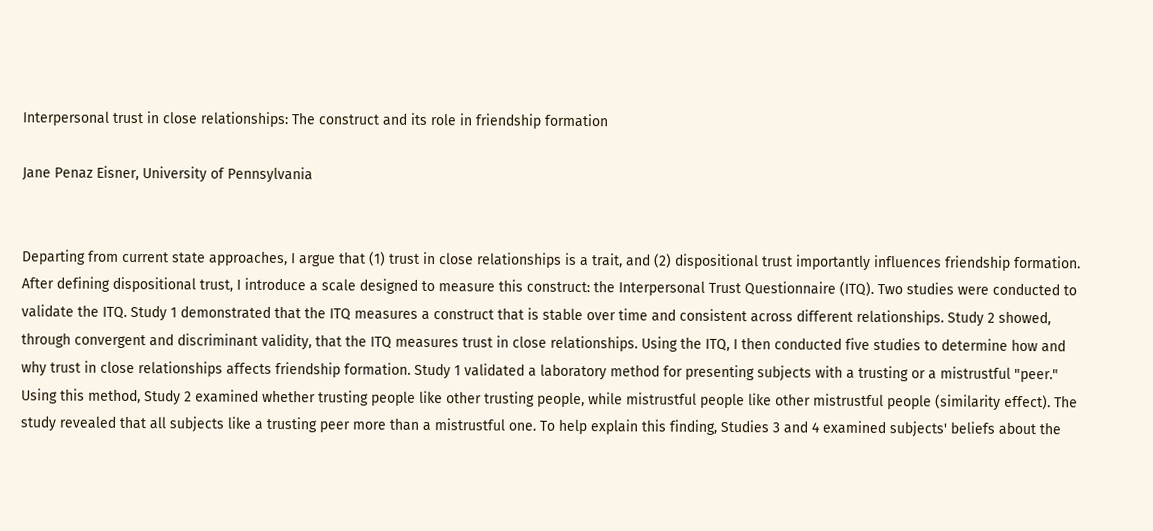Interpersonal trust in close relationships: The construct and its role in friendship formation

Jane Penaz Eisner, University of Pennsylvania


Departing from current state approaches, I argue that (1) trust in close relationships is a trait, and (2) dispositional trust importantly influences friendship formation. After defining dispositional trust, I introduce a scale designed to measure this construct: the Interpersonal Trust Questionnaire (ITQ). Two studies were conducted to validate the ITQ. Study 1 demonstrated that the ITQ measures a construct that is stable over time and consistent across different relationships. Study 2 showed, through convergent and discriminant validity, that the ITQ measures trust in close relationships. Using the ITQ, I then conducted five studies to determine how and why trust in close relationships affects friendship formation. Study 1 validated a laboratory method for presenting subjects with a trusting or a mistrustful "peer." Using this method, Study 2 examined whether trusting people like other trusting people, while mistrustful people like other mistrustful people (similarity effect). The study revealed that all subjects like a trusting peer more than a mistrustful one. To help explain this finding, Studies 3 and 4 examined subjects' beliefs about the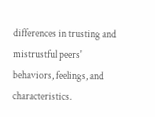differences in trusting and mistrustful peers' behaviors, feelings, and characteristics.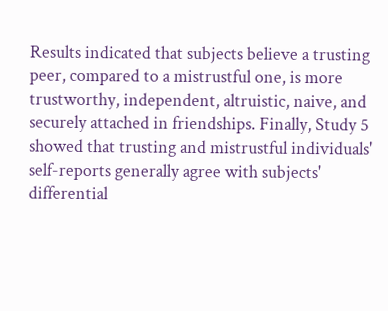Results indicated that subjects believe a trusting peer, compared to a mistrustful one, is more trustworthy, independent, altruistic, naive, and securely attached in friendships. Finally, Study 5 showed that trusting and mistrustful individuals' self-reports generally agree with subjects' differential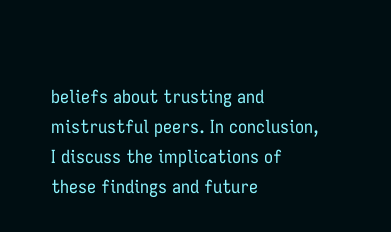beliefs about trusting and mistrustful peers. In conclusion, I discuss the implications of these findings and future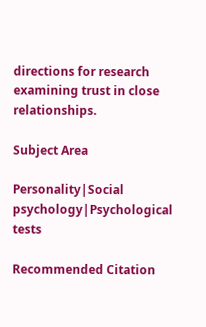directions for research examining trust in close relationships.

Subject Area

Personality|Social psychology|Psychological tests

Recommended Citation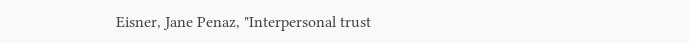Eisner, Jane Penaz, "Interpersonal trust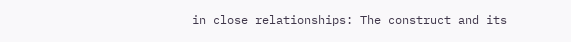in close relationships: The construct and its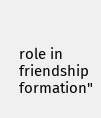role in friendship formation"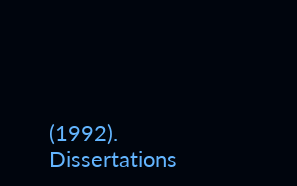(1992). Dissertations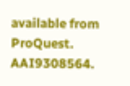available from ProQuest. AAI9308564.